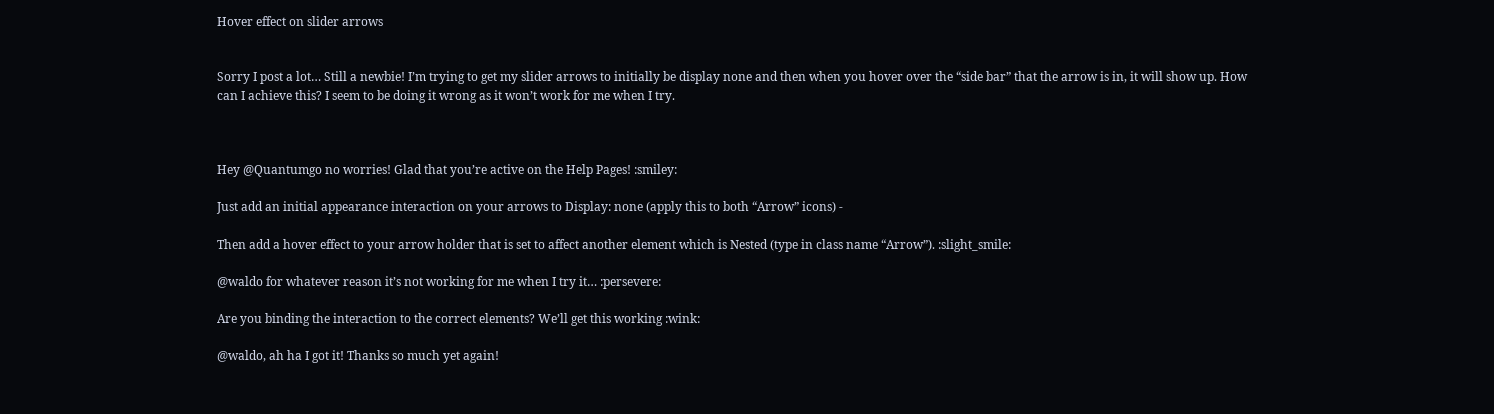Hover effect on slider arrows


Sorry I post a lot… Still a newbie! I’m trying to get my slider arrows to initially be display none and then when you hover over the “side bar” that the arrow is in, it will show up. How can I achieve this? I seem to be doing it wrong as it won’t work for me when I try.



Hey @Quantumgo no worries! Glad that you’re active on the Help Pages! :smiley:

Just add an initial appearance interaction on your arrows to Display: none (apply this to both “Arrow” icons) -

Then add a hover effect to your arrow holder that is set to affect another element which is Nested (type in class name “Arrow”). :slight_smile:

@waldo for whatever reason it’s not working for me when I try it… :persevere:

Are you binding the interaction to the correct elements? We’ll get this working :wink:

@waldo, ah ha I got it! Thanks so much yet again!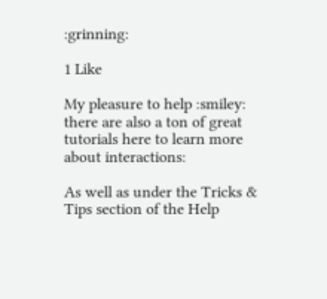:grinning:

1 Like

My pleasure to help :smiley: there are also a ton of great tutorials here to learn more about interactions:

As well as under the Tricks & Tips section of the Help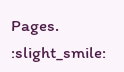Pages. :slight_smile: